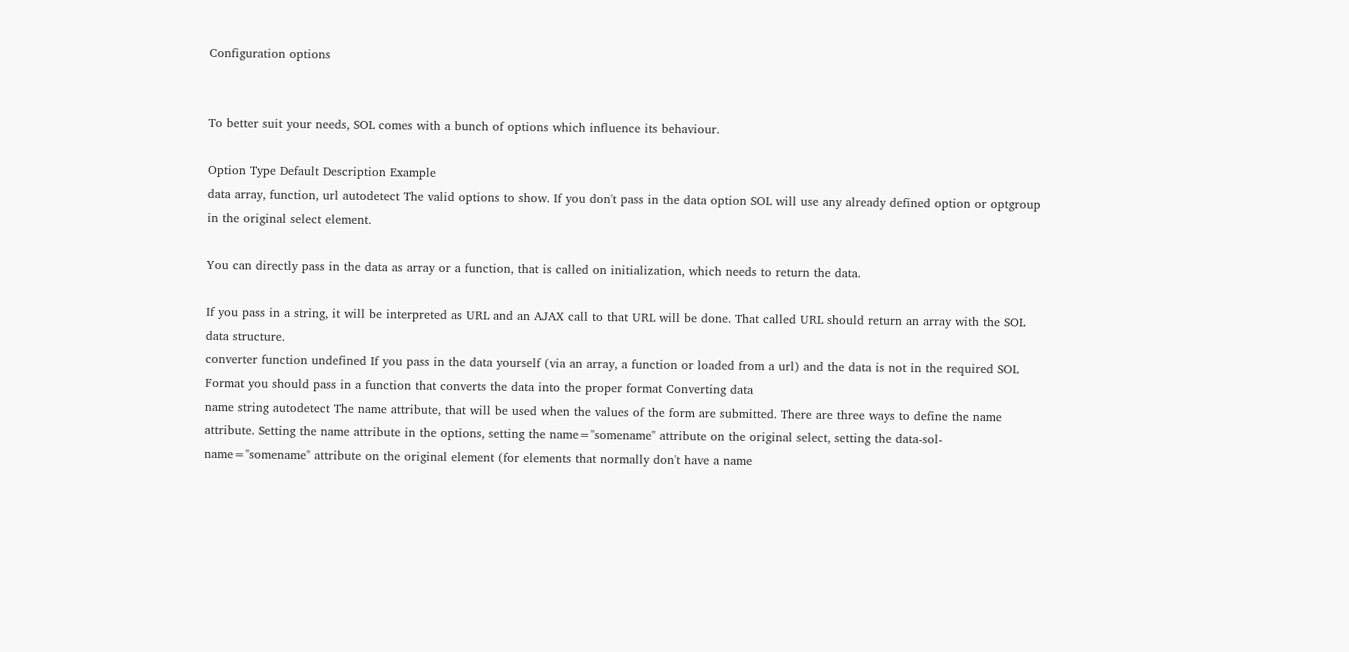Configuration options


To better suit your needs, SOL comes with a bunch of options which influence its behaviour.

Option Type Default Description Example
data array, function, url autodetect The valid options to show. If you don't pass in the data option SOL will use any already defined option or optgroup in the original select element.

You can directly pass in the data as array or a function, that is called on initialization, which needs to return the data.

If you pass in a string, it will be interpreted as URL and an AJAX call to that URL will be done. That called URL should return an array with the SOL data structure.
converter function undefined If you pass in the data yourself (via an array, a function or loaded from a url) and the data is not in the required SOL Format you should pass in a function that converts the data into the proper format Converting data
name string autodetect The name attribute, that will be used when the values of the form are submitted. There are three ways to define the name attribute. Setting the name attribute in the options, setting the name="somename" attribute on the original select, setting the data-sol-name="somename" attribute on the original element (for elements that normally don't have a name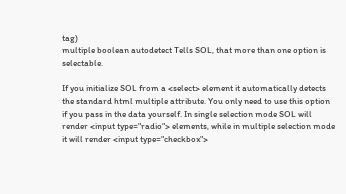tag)
multiple boolean autodetect Tells SOL, that more than one option is selectable.

If you initialize SOL from a <select> element it automatically detects the standard html multiple attribute. You only need to use this option if you pass in the data yourself. In single selection mode SOL will render <input type="radio"> elements, while in multiple selection mode it will render <input type="checkbox">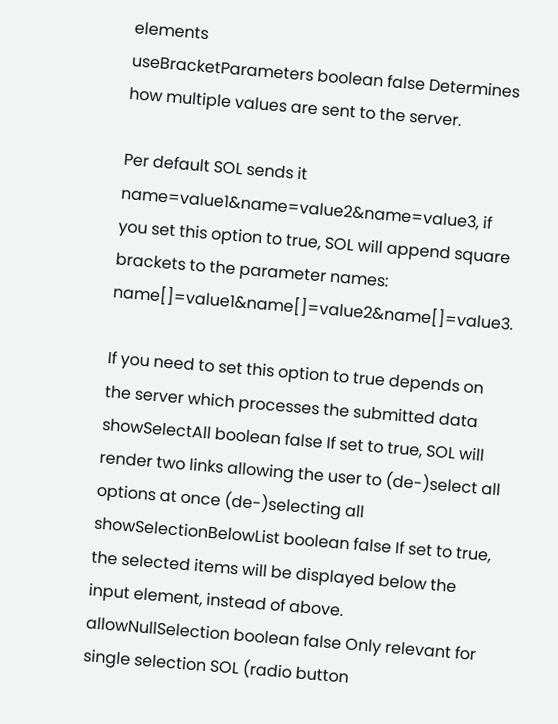elements
useBracketParameters boolean false Determines how multiple values are sent to the server.

Per default SOL sends it name=value1&name=value2&name=value3, if you set this option to true, SOL will append square brackets to the parameter names: name[]=value1&name[]=value2&name[]=value3.

If you need to set this option to true depends on the server which processes the submitted data
showSelectAll boolean false If set to true, SOL will render two links allowing the user to (de-)select all options at once (de-)selecting all
showSelectionBelowList boolean false If set to true, the selected items will be displayed below the input element, instead of above.
allowNullSelection boolean false Only relevant for single selection SOL (radio button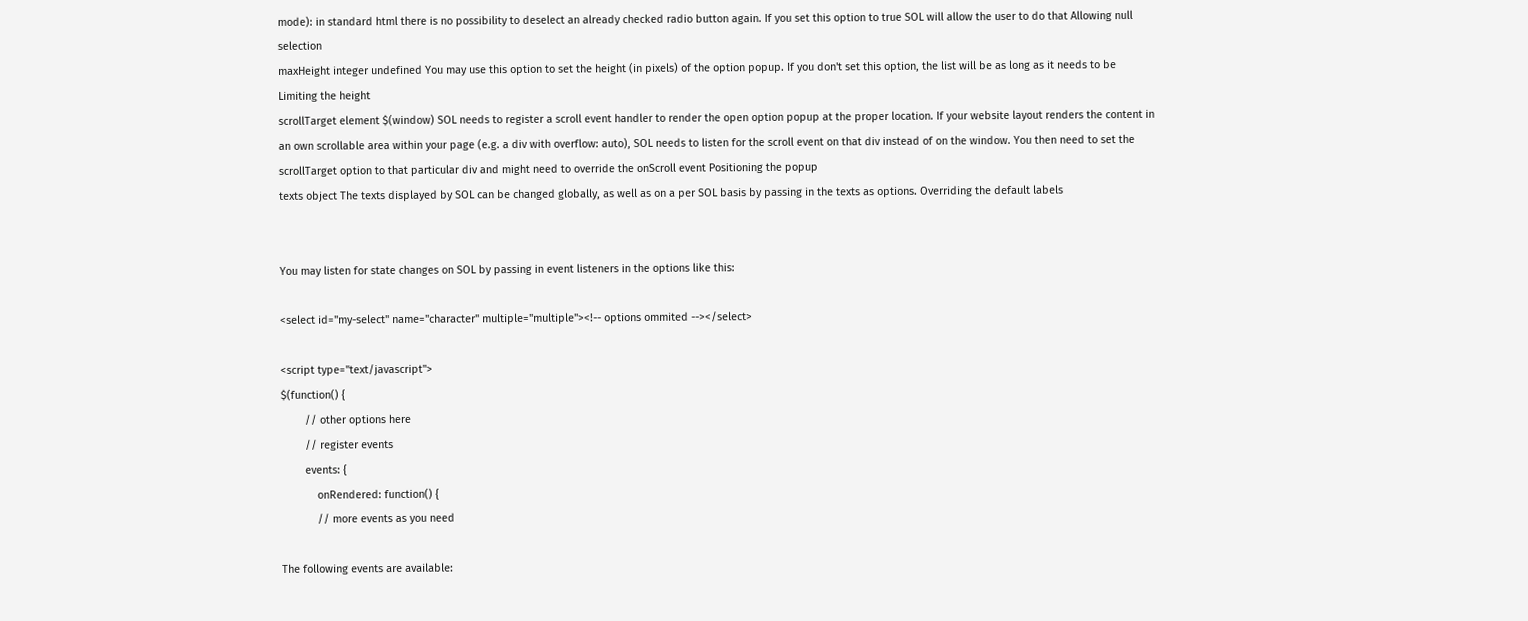mode): in standard html there is no possibility to deselect an already checked radio button again. If you set this option to true SOL will allow the user to do that Allowing null selection
maxHeight integer undefined You may use this option to set the height (in pixels) of the option popup. If you don't set this option, the list will be as long as it needs to be Limiting the height
scrollTarget element $(window) SOL needs to register a scroll event handler to render the open option popup at the proper location. If your website layout renders the content in an own scrollable area within your page (e.g. a div with overflow: auto), SOL needs to listen for the scroll event on that div instead of on the window. You then need to set the scrollTarget option to that particular div and might need to override the onScroll event Positioning the popup
texts object The texts displayed by SOL can be changed globally, as well as on a per SOL basis by passing in the texts as options. Overriding the default labels


You may listen for state changes on SOL by passing in event listeners in the options like this:

<select id="my-select" name="character" multiple="multiple"><!-- options ommited --></select>

<script type="text/javascript">
$(function() {
        // other options here
        // register events
        events: {
            onRendered: function() {
            // more events as you need

The following events are available: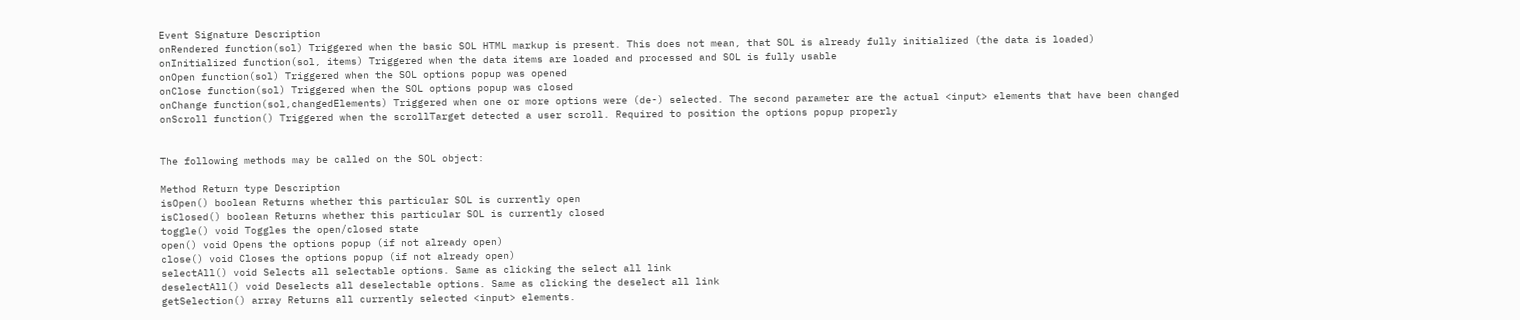Event Signature Description
onRendered function(sol) Triggered when the basic SOL HTML markup is present. This does not mean, that SOL is already fully initialized (the data is loaded)
onInitialized function(sol, items) Triggered when the data items are loaded and processed and SOL is fully usable
onOpen function(sol) Triggered when the SOL options popup was opened
onClose function(sol) Triggered when the SOL options popup was closed
onChange function(sol,changedElements) Triggered when one or more options were (de-) selected. The second parameter are the actual <input> elements that have been changed
onScroll function() Triggered when the scrollTarget detected a user scroll. Required to position the options popup properly


The following methods may be called on the SOL object:

Method Return type Description
isOpen() boolean Returns whether this particular SOL is currently open
isClosed() boolean Returns whether this particular SOL is currently closed
toggle() void Toggles the open/closed state
open() void Opens the options popup (if not already open)
close() void Closes the options popup (if not already open)
selectAll() void Selects all selectable options. Same as clicking the select all link
deselectAll() void Deselects all deselectable options. Same as clicking the deselect all link
getSelection() array Returns all currently selected <input> elements.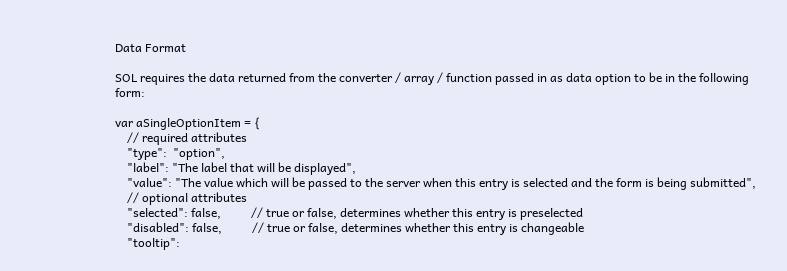Data Format

SOL requires the data returned from the converter / array / function passed in as data option to be in the following form:

var aSingleOptionItem = {
    // required attributes
    "type":  "option",
    "label": "The label that will be displayed",
    "value": "The value which will be passed to the server when this entry is selected and the form is being submitted",
    // optional attributes
    "selected": false,          // true or false, determines whether this entry is preselected
    "disabled": false,          // true or false, determines whether this entry is changeable
    "tooltip":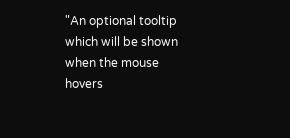"An optional tooltip which will be shown when the mouse hovers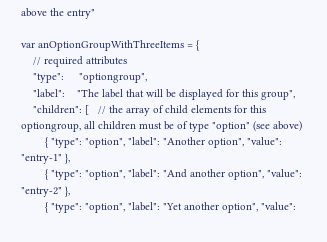above the entry"

var anOptionGroupWithThreeItems = {
    // required attributes
    "type":     "optiongroup",
    "label":    "The label that will be displayed for this group",
    "children": [   // the array of child elements for this optiongroup, all children must be of type "option" (see above)
        { "type": "option", "label": "Another option", "value": "entry-1" },
        { "type": "option", "label": "And another option", "value": "entry-2" },
        { "type": "option", "label": "Yet another option", "value":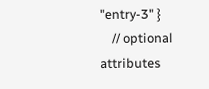"entry-3" }
    // optional attributes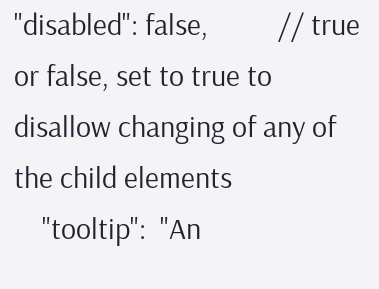"disabled": false,          // true or false, set to true to disallow changing of any of the child elements
    "tooltip":  "An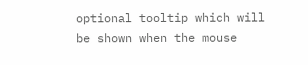optional tooltip which will be shown when the mouse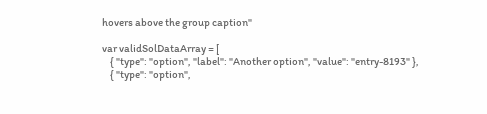hovers above the group caption"

var validSolDataArray = [
    { "type": "option", "label": "Another option", "value": "entry-8193" },
    { "type": "option",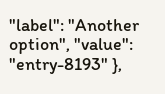"label": "Another option", "value": "entry-8193" },